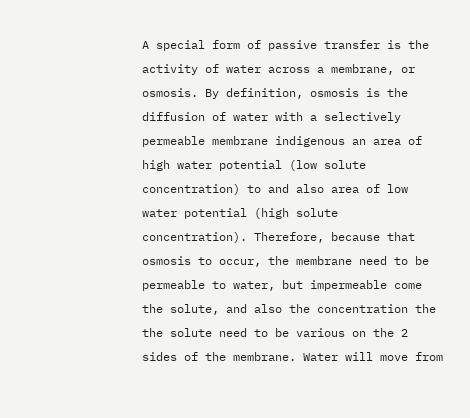A special form of passive transfer is the activity of water across a membrane, or osmosis. By definition, osmosis is the diffusion of water with a selectively permeable membrane indigenous an area of high water potential (low solute concentration) to and also area of low water potential (high solute concentration). Therefore, because that osmosis to occur, the membrane need to be permeable to water, but impermeable come the solute, and also the concentration the the solute need to be various on the 2 sides of the membrane. Water will move from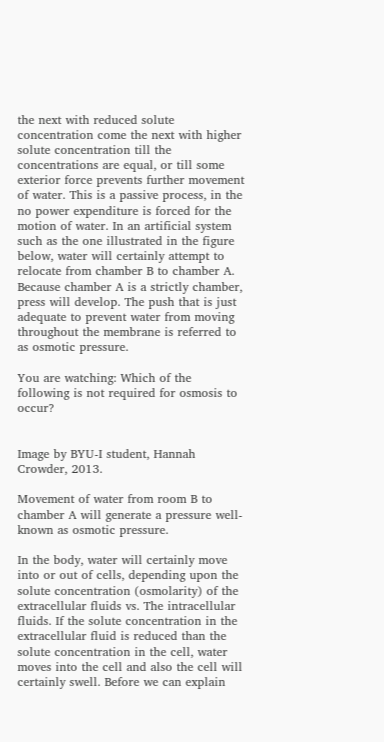the next with reduced solute concentration come the next with higher solute concentration till the concentrations are equal, or till some exterior force prevents further movement of water. This is a passive process, in the no power expenditure is forced for the motion of water. In an artificial system such as the one illustrated in the figure below, water will certainly attempt to relocate from chamber B to chamber A. Because chamber A is a strictly chamber, press will develop. The push that is just adequate to prevent water from moving throughout the membrane is referred to as osmotic pressure.

You are watching: Which of the following is not required for osmosis to occur?


Image by BYU-I student, Hannah Crowder, 2013.

Movement of water from room B to chamber A will generate a pressure well-known as osmotic pressure.

In the body, water will certainly move into or out of cells, depending upon the solute concentration (osmolarity) of the extracellular fluids vs. The intracellular fluids. If the solute concentration in the extracellular fluid is reduced than the solute concentration in the cell, water moves into the cell and also the cell will certainly swell. Before we can explain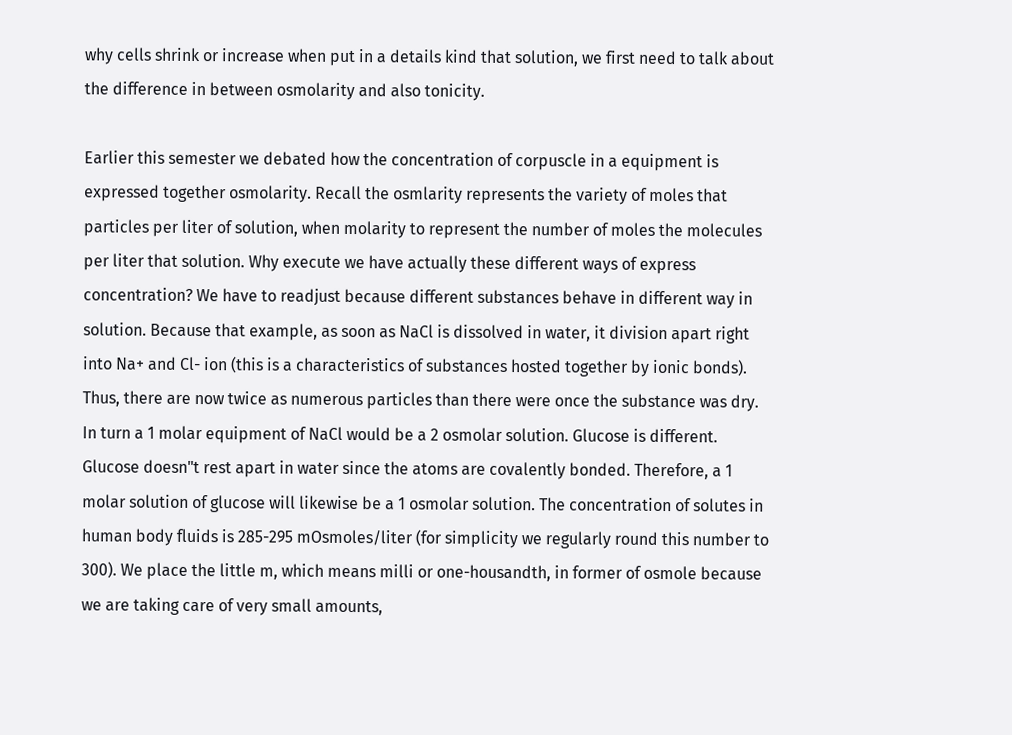why cells shrink or increase when put in a details kind that solution, we first need to talk about the difference in between osmolarity and also tonicity.

Earlier this semester we debated how the concentration of corpuscle in a equipment is expressed together osmolarity. Recall the osmlarity represents the variety of moles that particles per liter of solution, when molarity to represent the number of moles the molecules per liter that solution. Why execute we have actually these different ways of express concentration? We have to readjust because different substances behave in different way in solution. Because that example, as soon as NaCl is dissolved in water, it division apart right into Na+ and Cl- ion (this is a characteristics of substances hosted together by ionic bonds). Thus, there are now twice as numerous particles than there were once the substance was dry. In turn a 1 molar equipment of NaCl would be a 2 osmolar solution. Glucose is different. Glucose doesn"t rest apart in water since the atoms are covalently bonded. Therefore, a 1 molar solution of glucose will likewise be a 1 osmolar solution. The concentration of solutes in human body fluids is 285-295 mOsmoles/liter (for simplicity we regularly round this number to 300). We place the little m, which means milli or one-housandth, in former of osmole because we are taking care of very small amounts,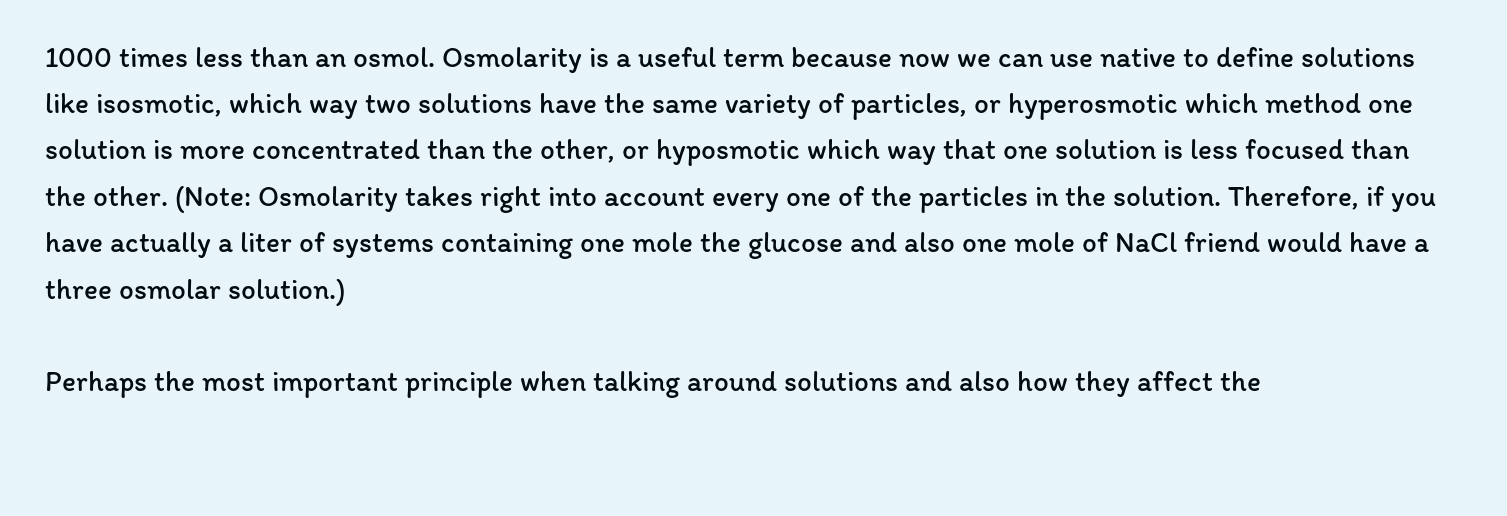1000 times less than an osmol. Osmolarity is a useful term because now we can use native to define solutions like isosmotic, which way two solutions have the same variety of particles, or hyperosmotic which method one solution is more concentrated than the other, or hyposmotic which way that one solution is less focused than the other. (Note: Osmolarity takes right into account every one of the particles in the solution. Therefore, if you have actually a liter of systems containing one mole the glucose and also one mole of NaCl friend would have a three osmolar solution.)

Perhaps the most important principle when talking around solutions and also how they affect the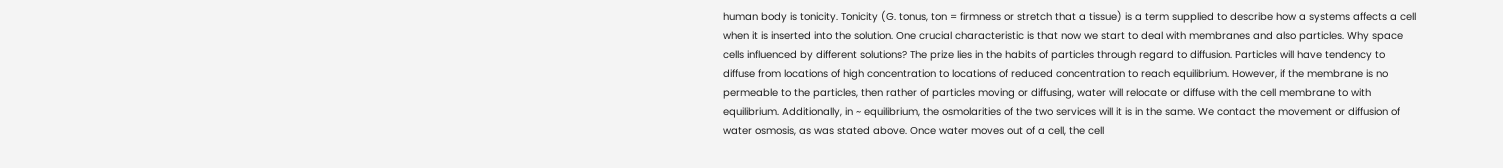human body is tonicity. Tonicity (G. tonus, ton = firmness or stretch that a tissue) is a term supplied to describe how a systems affects a cell when it is inserted into the solution. One crucial characteristic is that now we start to deal with membranes and also particles. Why space cells influenced by different solutions? The prize lies in the habits of particles through regard to diffusion. Particles will have tendency to diffuse from locations of high concentration to locations of reduced concentration to reach equilibrium. However, if the membrane is no permeable to the particles, then rather of particles moving or diffusing, water will relocate or diffuse with the cell membrane to with equilibrium. Additionally, in ~ equilibrium, the osmolarities of the two services will it is in the same. We contact the movement or diffusion of water osmosis, as was stated above. Once water moves out of a cell, the cell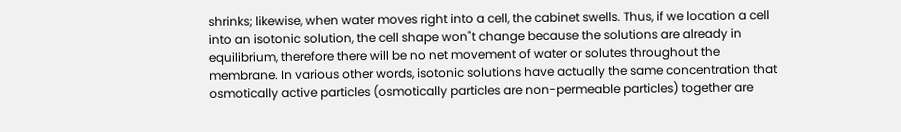shrinks; likewise, when water moves right into a cell, the cabinet swells. Thus, if we location a cell into an isotonic solution, the cell shape won"t change because the solutions are already in equilibrium, therefore there will be no net movement of water or solutes throughout the membrane. In various other words, isotonic solutions have actually the same concentration that osmotically active particles (osmotically particles are non-permeable particles) together are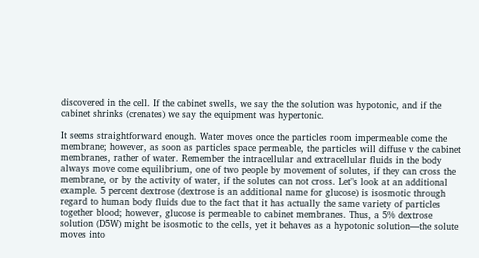discovered in the cell. If the cabinet swells, we say the the solution was hypotonic, and if the cabinet shrinks (crenates) we say the equipment was hypertonic.

It seems straightforward enough. Water moves once the particles room impermeable come the membrane; however, as soon as particles space permeable, the particles will diffuse v the cabinet membranes, rather of water. Remember the intracellular and extracellular fluids in the body always move come equilibrium, one of two people by movement of solutes, if they can cross the membrane, or by the activity of water, if the solutes can not cross. Let"s look at an additional example. 5 percent dextrose (dextrose is an additional name for glucose) is isosmotic through regard to human body fluids due to the fact that it has actually the same variety of particles together blood; however, glucose is permeable to cabinet membranes. Thus, a 5% dextrose solution (D5W) might be isosmotic to the cells, yet it behaves as a hypotonic solution—the solute moves into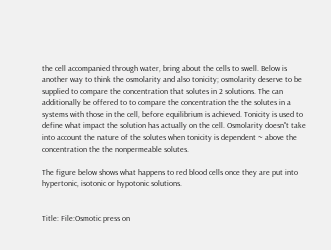the cell accompanied through water, bring about the cells to swell. Below is another way to think the osmolarity and also tonicity; osmolarity deserve to be supplied to compare the concentration that solutes in 2 solutions. The can additionally be offered to to compare the concentration the the solutes in a systems with those in the cell, before equilibrium is achieved. Tonicity is used to define what impact the solution has actually on the cell. Osmolarity doesn"t take into account the nature of the solutes when tonicity is dependent ~ above the concentration the the nonpermeable solutes.

The figure below shows what happens to red blood cells once they are put into hypertonic, isotonic or hypotonic solutions.


Title: File:Osmotic press on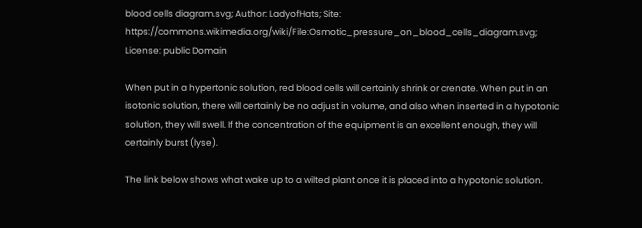blood cells diagram.svg; Author: LadyofHats; Site: https://commons.wikimedia.org/wiki/File:Osmotic_pressure_on_blood_cells_diagram.svg; License: public Domain

When put in a hypertonic solution, red blood cells will certainly shrink or crenate. When put in an isotonic solution, there will certainly be no adjust in volume, and also when inserted in a hypotonic solution, they will swell. If the concentration of the equipment is an excellent enough, they will certainly burst (lyse).

The link below shows what wake up to a wilted plant once it is placed into a hypotonic solution.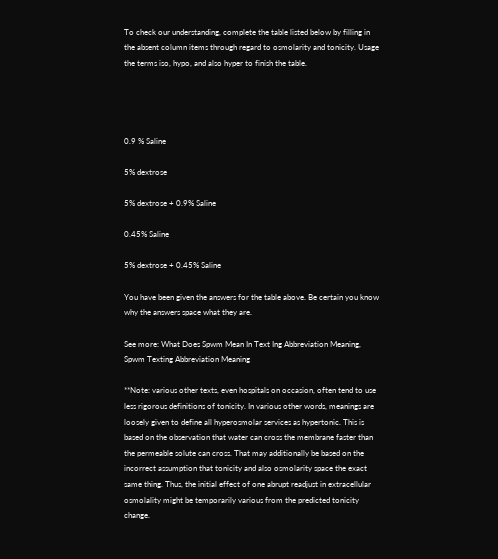To check our understanding, complete the table listed below by filling in the absent column items through regard to osmolarity and tonicity. Usage the terms iso, hypo, and also hyper to finish the table.




0.9 % Saline

5% dextrose

5% dextrose + 0.9% Saline

0.45% Saline

5% dextrose + 0.45% Saline

You have been given the answers for the table above. Be certain you know why the answers space what they are.

See more: What Does Spwm Mean In Text Ing Abbreviation Meaning, Spwm Texting Abbreviation Meaning

**Note: various other texts, even hospitals on occasion, often tend to use less rigorous definitions of tonicity. In various other words, meanings are loosely given to define all hyperosmolar services as hypertonic. This is based on the observation that water can cross the membrane faster than the permeable solute can cross. That may additionally be based on the incorrect assumption that tonicity and also osmolarity space the exact same thing. Thus, the initial effect of one abrupt readjust in extracellular osmolality might be temporarily various from the predicted tonicity change.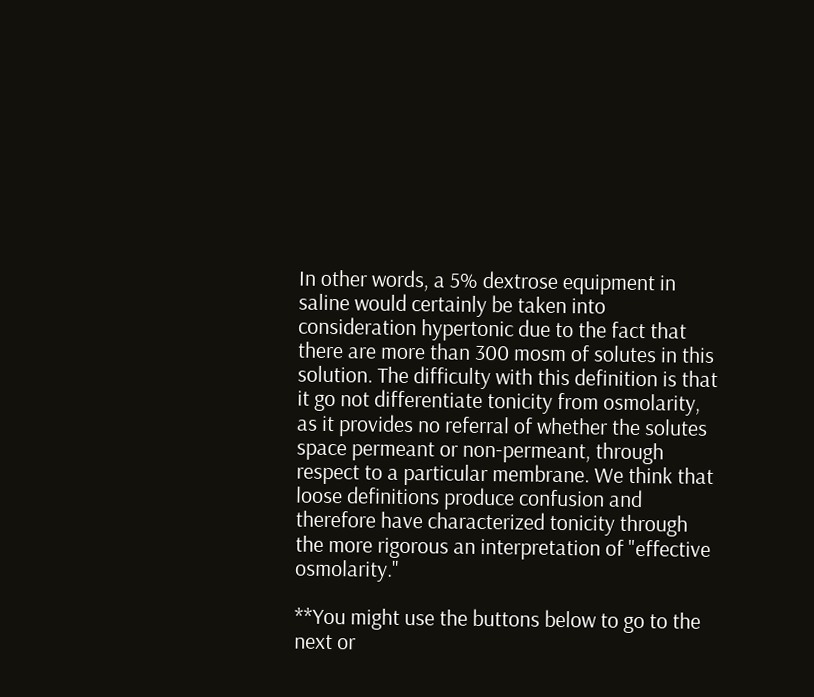In other words, a 5% dextrose equipment in saline would certainly be taken into consideration hypertonic due to the fact that there are more than 300 mosm of solutes in this solution. The difficulty with this definition is that it go not differentiate tonicity from osmolarity, as it provides no referral of whether the solutes space permeant or non-permeant, through respect to a particular membrane. We think that loose definitions produce confusion and therefore have characterized tonicity through the more rigorous an interpretation of "effective osmolarity."

**You might use the buttons below to go to the next or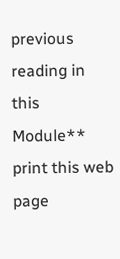previous reading in this Module**
print this web page